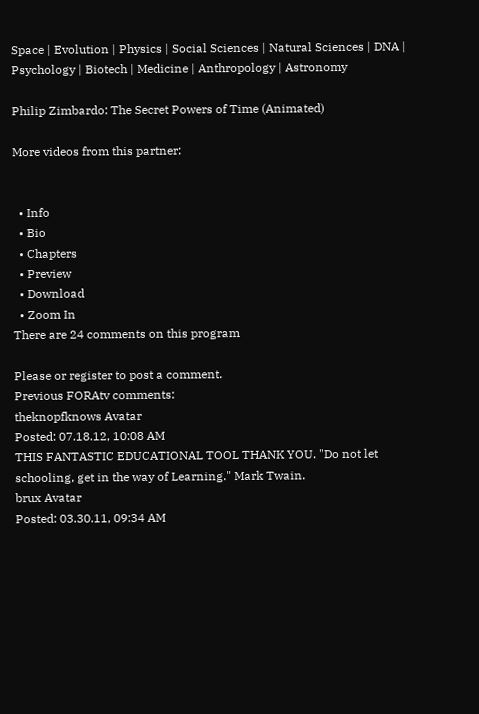Space | Evolution | Physics | Social Sciences | Natural Sciences | DNA | Psychology | Biotech | Medicine | Anthropology | Astronomy

Philip Zimbardo: The Secret Powers of Time (Animated)

More videos from this partner:


  • Info
  • Bio
  • Chapters
  • Preview
  • Download
  • Zoom In
There are 24 comments on this program

Please or register to post a comment.
Previous FORAtv comments:
theknopfknows Avatar
Posted: 07.18.12, 10:08 AM
THIS FANTASTIC EDUCATIONAL TOOL THANK YOU. "Do not let schooling, get in the way of Learning." Mark Twain.
brux Avatar
Posted: 03.30.11, 09:34 AM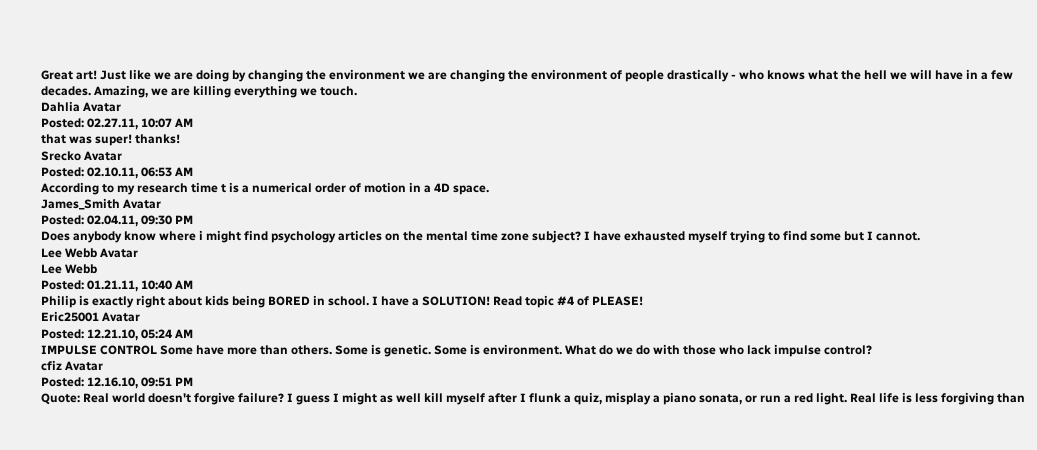Great art! Just like we are doing by changing the environment we are changing the environment of people drastically - who knows what the hell we will have in a few decades. Amazing, we are killing everything we touch.
Dahlia Avatar
Posted: 02.27.11, 10:07 AM
that was super! thanks!
Srecko Avatar
Posted: 02.10.11, 06:53 AM
According to my research time t is a numerical order of motion in a 4D space.
James_Smith Avatar
Posted: 02.04.11, 09:30 PM
Does anybody know where i might find psychology articles on the mental time zone subject? I have exhausted myself trying to find some but I cannot.
Lee Webb Avatar
Lee Webb
Posted: 01.21.11, 10:40 AM
Philip is exactly right about kids being BORED in school. I have a SOLUTION! Read topic #4 of PLEASE!
Eric25001 Avatar
Posted: 12.21.10, 05:24 AM
IMPULSE CONTROL Some have more than others. Some is genetic. Some is environment. What do we do with those who lack impulse control?
cfiz Avatar
Posted: 12.16.10, 09:51 PM
Quote: Real world doesn't forgive failure? I guess I might as well kill myself after I flunk a quiz, misplay a piano sonata, or run a red light. Real life is less forgiving than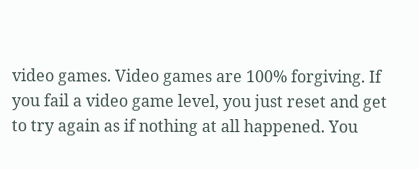video games. Video games are 100% forgiving. If you fail a video game level, you just reset and get to try again as if nothing at all happened. You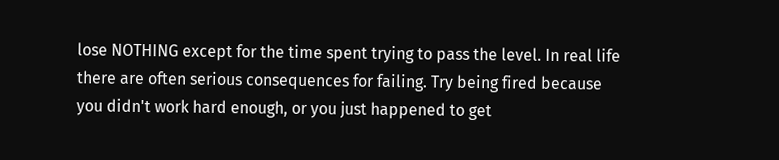lose NOTHING except for the time spent trying to pass the level. In real life there are often serious consequences for failing. Try being fired because you didn't work hard enough, or you just happened to get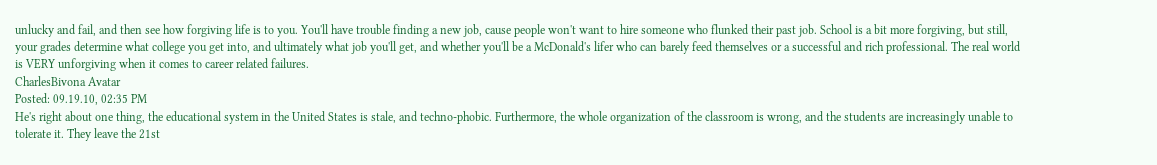unlucky and fail, and then see how forgiving life is to you. You'll have trouble finding a new job, cause people won't want to hire someone who flunked their past job. School is a bit more forgiving, but still, your grades determine what college you get into, and ultimately what job you'll get, and whether you'll be a McDonald's lifer who can barely feed themselves or a successful and rich professional. The real world is VERY unforgiving when it comes to career related failures.
CharlesBivona Avatar
Posted: 09.19.10, 02:35 PM
He's right about one thing, the educational system in the United States is stale, and techno-phobic. Furthermore, the whole organization of the classroom is wrong, and the students are increasingly unable to tolerate it. They leave the 21st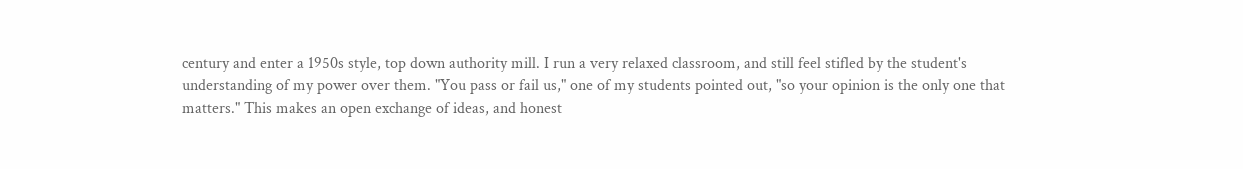century and enter a 1950s style, top down authority mill. I run a very relaxed classroom, and still feel stifled by the student's understanding of my power over them. "You pass or fail us," one of my students pointed out, "so your opinion is the only one that matters." This makes an open exchange of ideas, and honest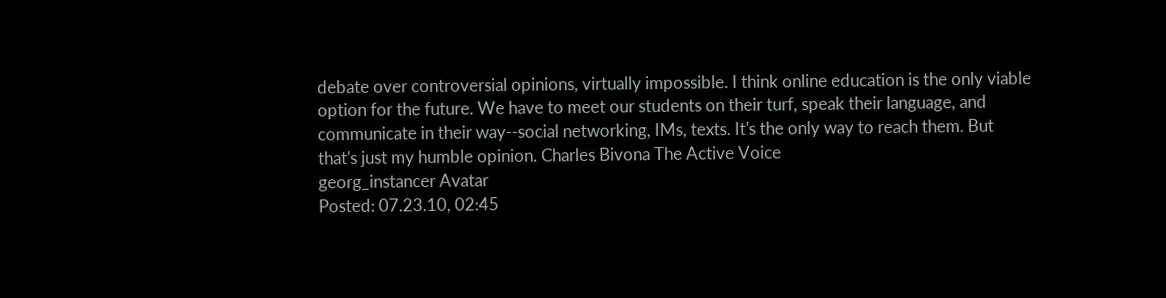debate over controversial opinions, virtually impossible. I think online education is the only viable option for the future. We have to meet our students on their turf, speak their language, and communicate in their way--social networking, IMs, texts. It's the only way to reach them. But that's just my humble opinion. Charles Bivona The Active Voice
georg_instancer Avatar
Posted: 07.23.10, 02:45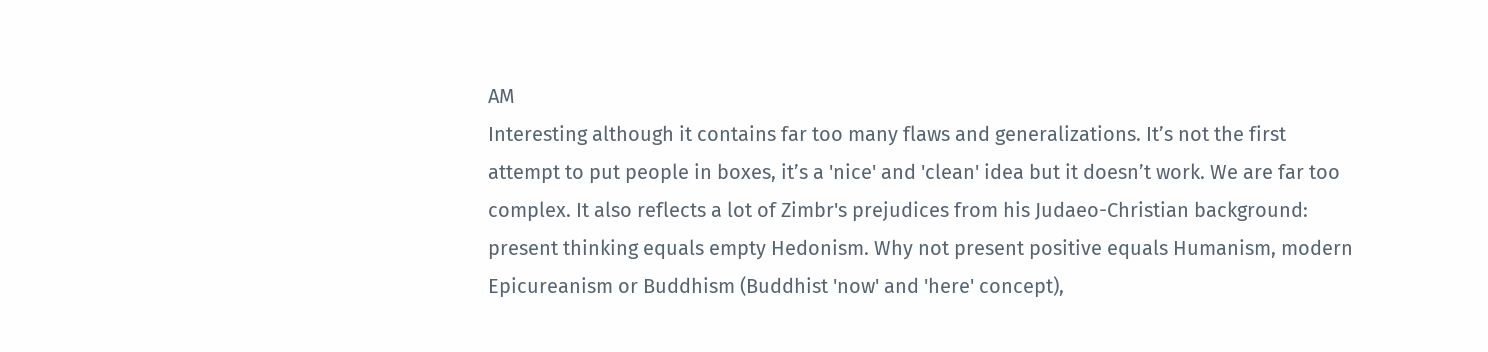AM
Interesting although it contains far too many flaws and generalizations. It’s not the first attempt to put people in boxes, it’s a 'nice' and 'clean' idea but it doesn’t work. We are far too complex. It also reflects a lot of Zimbr's prejudices from his Judaeo-Christian background: present thinking equals empty Hedonism. Why not present positive equals Humanism, modern Epicureanism or Buddhism (Buddhist 'now' and 'here' concept),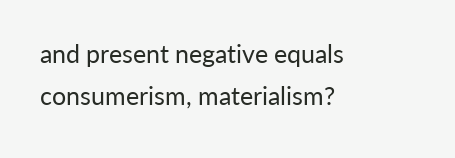and present negative equals consumerism, materialism?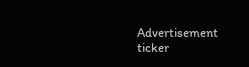Advertisement ticker